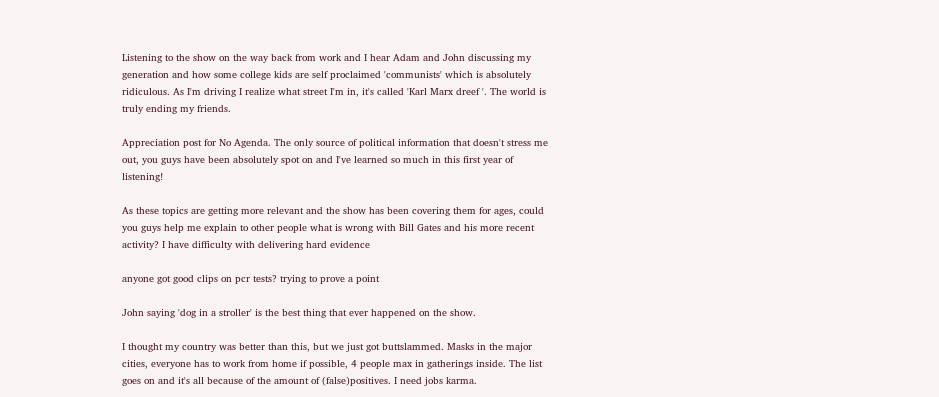Listening to the show on the way back from work and I hear Adam and John discussing my generation and how some college kids are self proclaimed 'communists' which is absolutely ridiculous. As I'm driving I realize what street I'm in, it's called 'Karl Marx dreef '. The world is truly ending my friends.

Appreciation post for No Agenda. The only source of political information that doesn't stress me out, you guys have been absolutely spot on and I've learned so much in this first year of listening!

As these topics are getting more relevant and the show has been covering them for ages, could you guys help me explain to other people what is wrong with Bill Gates and his more recent activity? I have difficulty with delivering hard evidence

anyone got good clips on pcr tests? trying to prove a point

John saying 'dog in a stroller' is the best thing that ever happened on the show.

I thought my country was better than this, but we just got buttslammed. Masks in the major cities, everyone has to work from home if possible, 4 people max in gatherings inside. The list goes on and it's all because of the amount of (false)positives. I need jobs karma.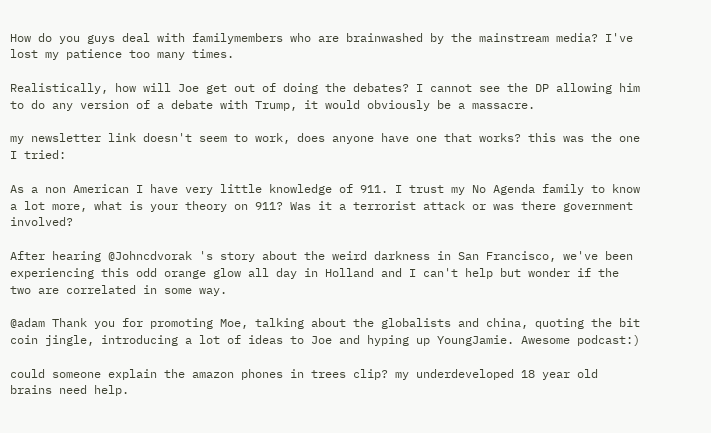How do you guys deal with familymembers who are brainwashed by the mainstream media? I've lost my patience too many times.

Realistically, how will Joe get out of doing the debates? I cannot see the DP allowing him to do any version of a debate with Trump, it would obviously be a massacre.

my newsletter link doesn't seem to work, does anyone have one that works? this was the one I tried:

As a non American I have very little knowledge of 911. I trust my No Agenda family to know a lot more, what is your theory on 911? Was it a terrorist attack or was there government involved?

After hearing @Johncdvorak 's story about the weird darkness in San Francisco, we've been experiencing this odd orange glow all day in Holland and I can't help but wonder if the two are correlated in some way.

@adam Thank you for promoting Moe, talking about the globalists and china, quoting the bit coin jingle, introducing a lot of ideas to Joe and hyping up YoungJamie. Awesome podcast:)

could someone explain the amazon phones in trees clip? my underdeveloped 18 year old brains need help.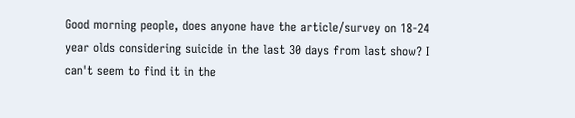Good morning people, does anyone have the article/survey on 18-24 year olds considering suicide in the last 30 days from last show? I can't seem to find it in the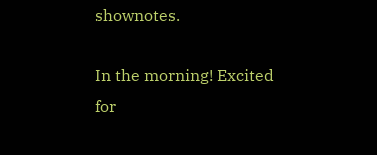shownotes.

In the morning! Excited for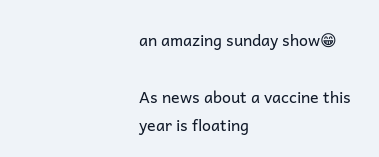an amazing sunday show😁

As news about a vaccine this year is floating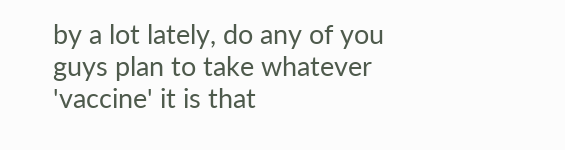by a lot lately, do any of you guys plan to take whatever 'vaccine' it is that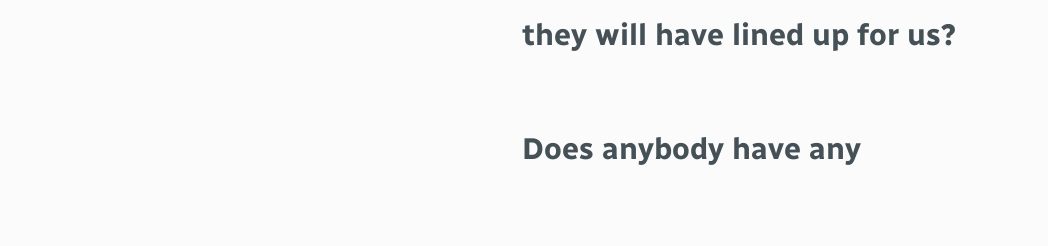they will have lined up for us?

Does anybody have any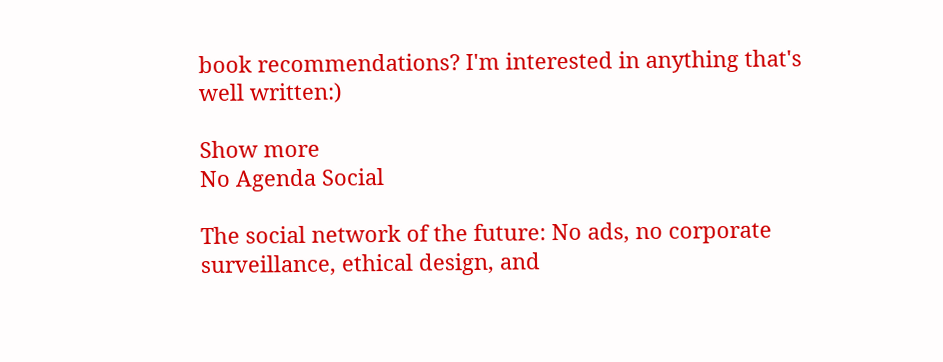book recommendations? I'm interested in anything that's well written:)

Show more
No Agenda Social

The social network of the future: No ads, no corporate surveillance, ethical design, and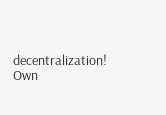decentralization! Own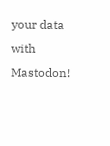your data with Mastodon!